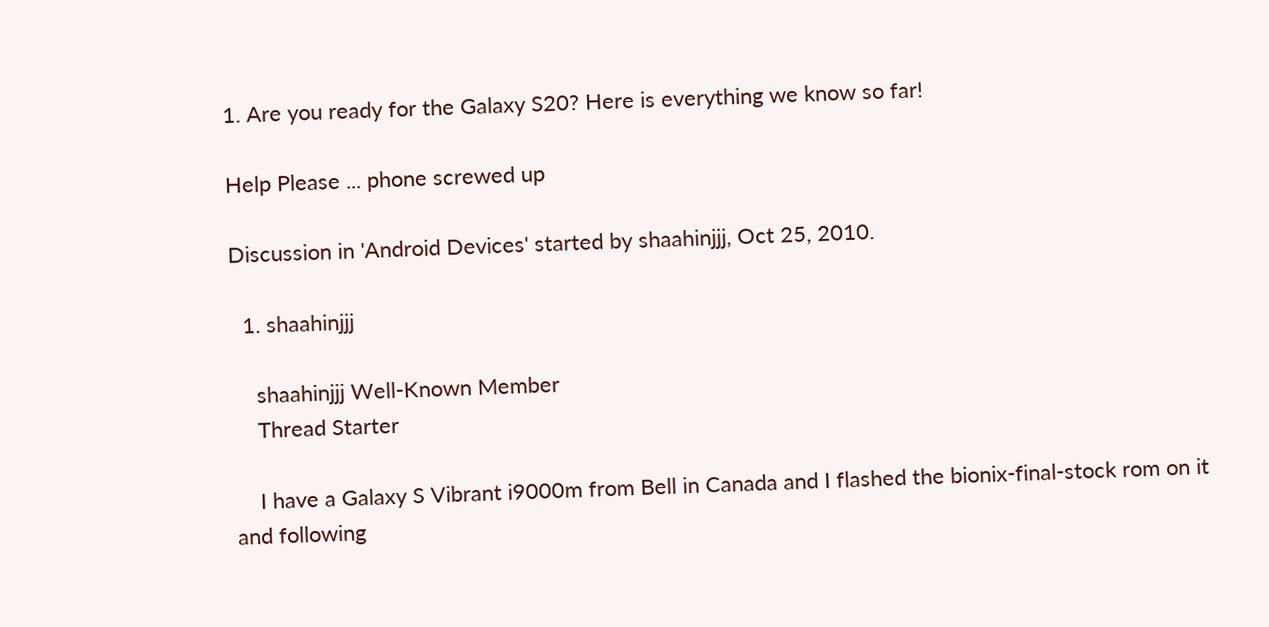1. Are you ready for the Galaxy S20? Here is everything we know so far!

Help Please ... phone screwed up

Discussion in 'Android Devices' started by shaahinjjj, Oct 25, 2010.

  1. shaahinjjj

    shaahinjjj Well-Known Member
    Thread Starter

    I have a Galaxy S Vibrant i9000m from Bell in Canada and I flashed the bionix-final-stock rom on it and following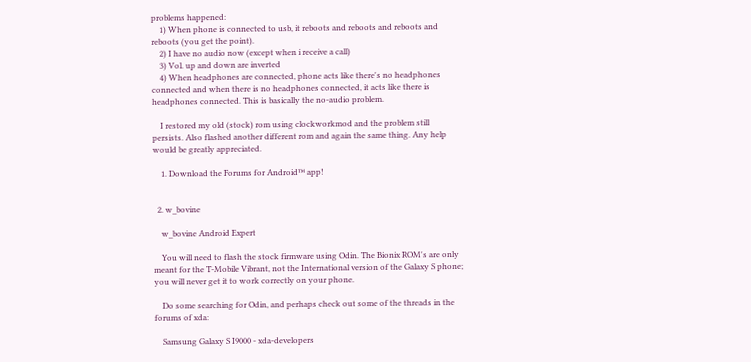problems happened:
    1) When phone is connected to usb, it reboots and reboots and reboots and reboots (you get the point).
    2) I have no audio now (except when i receive a call)
    3) Vol. up and down are inverted
    4) When headphones are connected, phone acts like there's no headphones connected and when there is no headphones connected, it acts like there is headphones connected. This is basically the no-audio problem.

    I restored my old (stock) rom using clockworkmod and the problem still persists. Also flashed another different rom and again the same thing. Any help would be greatly appreciated.

    1. Download the Forums for Android™ app!


  2. w_bovine

    w_bovine Android Expert

    You will need to flash the stock firmware using Odin. The Bionix ROM's are only meant for the T-Mobile Vibrant, not the International version of the Galaxy S phone; you will never get it to work correctly on your phone.

    Do some searching for Odin, and perhaps check out some of the threads in the forums of xda:

    Samsung Galaxy S I9000 - xda-developers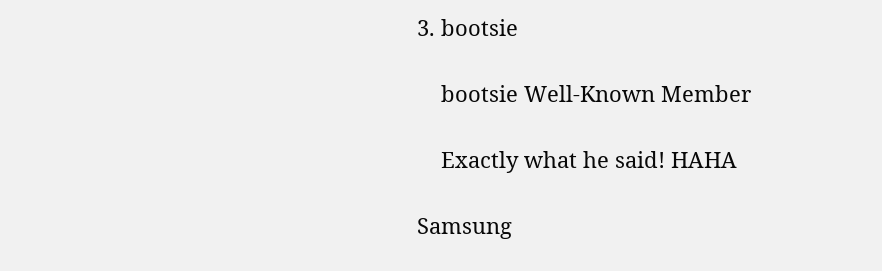3. bootsie

    bootsie Well-Known Member

    Exactly what he said! HAHA

Samsung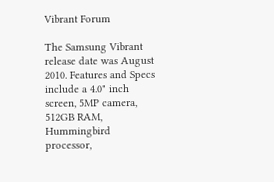Vibrant Forum

The Samsung Vibrant release date was August 2010. Features and Specs include a 4.0" inch screen, 5MP camera, 512GB RAM, Hummingbird processor,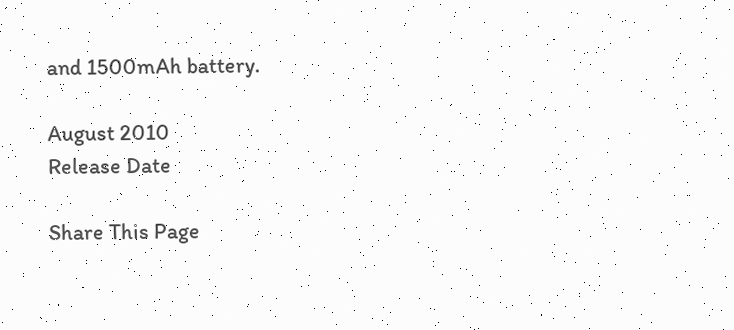and 1500mAh battery.

August 2010
Release Date

Share This Page